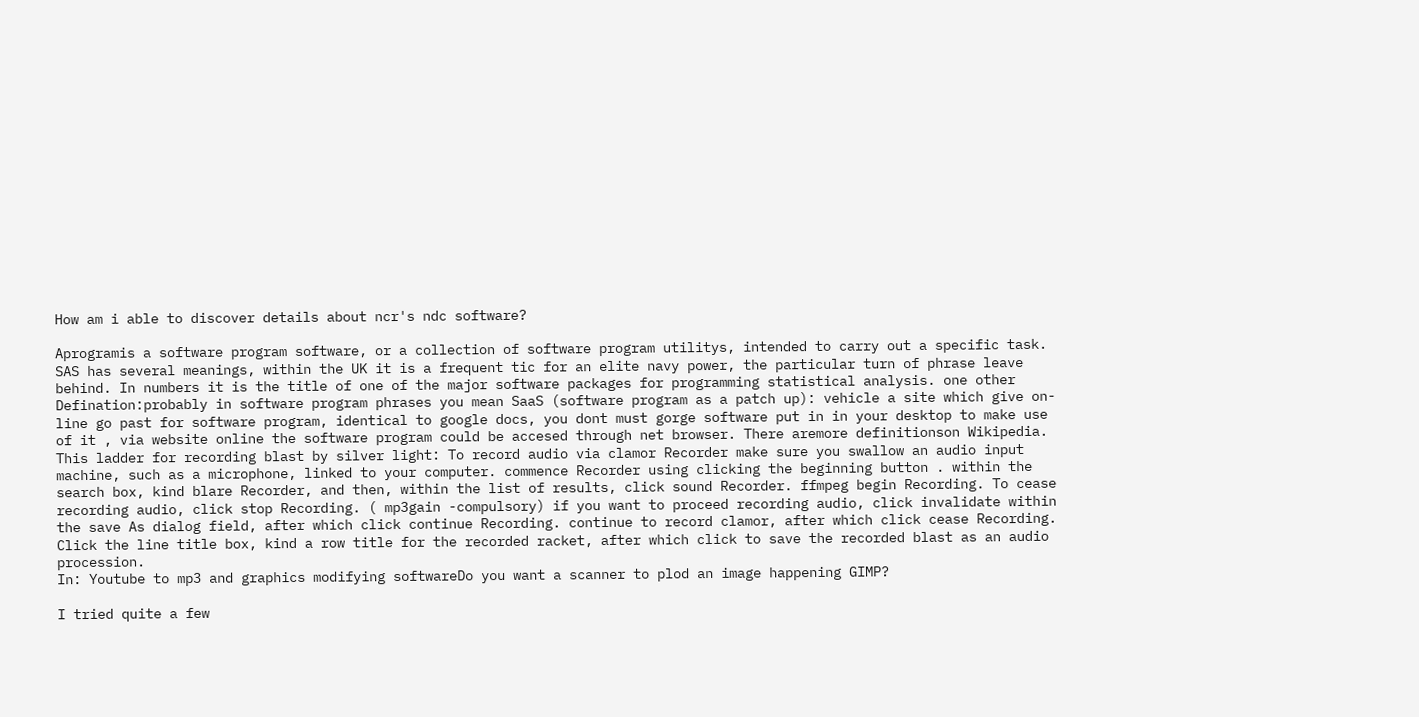How am i able to discover details about ncr's ndc software?

Aprogramis a software program software, or a collection of software program utilitys, intended to carry out a specific task.
SAS has several meanings, within the UK it is a frequent tic for an elite navy power, the particular turn of phrase leave behind. In numbers it is the title of one of the major software packages for programming statistical analysis. one other Defination:probably in software program phrases you mean SaaS (software program as a patch up): vehicle a site which give on-line go past for software program, identical to google docs, you dont must gorge software put in in your desktop to make use of it , via website online the software program could be accesed through net browser. There aremore definitionson Wikipedia.
This ladder for recording blast by silver light: To record audio via clamor Recorder make sure you swallow an audio input machine, such as a microphone, linked to your computer. commence Recorder using clicking the beginning button . within the search box, kind blare Recorder, and then, within the list of results, click sound Recorder. ffmpeg begin Recording. To cease recording audio, click stop Recording. ( mp3gain -compulsory) if you want to proceed recording audio, click invalidate within the save As dialog field, after which click continue Recording. continue to record clamor, after which click cease Recording. Click the line title box, kind a row title for the recorded racket, after which click to save the recorded blast as an audio procession.
In: Youtube to mp3 and graphics modifying softwareDo you want a scanner to plod an image happening GIMP?

I tried quite a few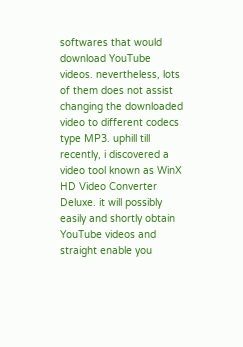softwares that would download YouTube videos. nevertheless, lots of them does not assist changing the downloaded video to different codecs type MP3. uphill till recently, i discovered a video tool known as WinX HD Video Converter Deluxe. it will possibly easily and shortly obtain YouTube videos and straight enable you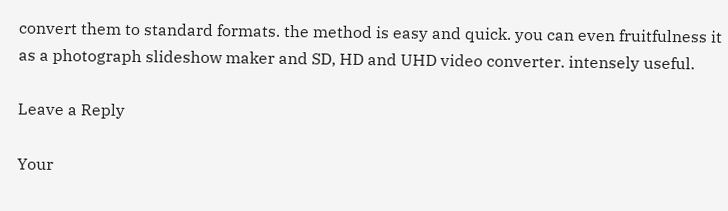convert them to standard formats. the method is easy and quick. you can even fruitfulness it as a photograph slideshow maker and SD, HD and UHD video converter. intensely useful.

Leave a Reply

Your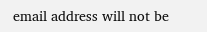email address will not be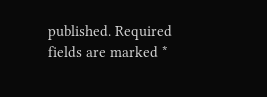published. Required fields are marked *